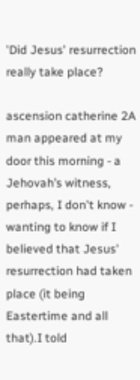'Did Jesus' resurrection really take place?

ascension catherine 2A man appeared at my door this morning - a Jehovah’s witness, perhaps, I don't know - wanting to know if I believed that Jesus' resurrection had taken place (it being Eastertime and all that).I told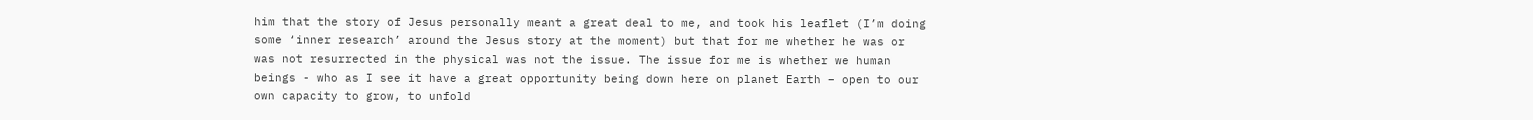him that the story of Jesus personally meant a great deal to me, and took his leaflet (I’m doing some ‘inner research’ around the Jesus story at the moment) but that for me whether he was or was not resurrected in the physical was not the issue. The issue for me is whether we human beings - who as I see it have a great opportunity being down here on planet Earth – open to our own capacity to grow, to unfold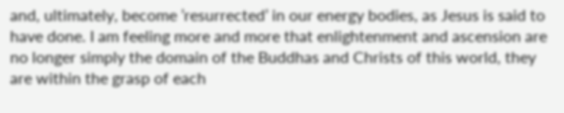and, ultimately, become ’resurrected’ in our energy bodies, as Jesus is said to have done. I am feeling more and more that enlightenment and ascension are no longer simply the domain of the Buddhas and Christs of this world, they are within the grasp of each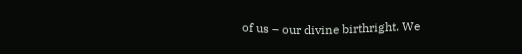of us – our divine birthright. We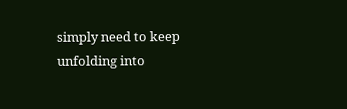simply need to keep unfolding into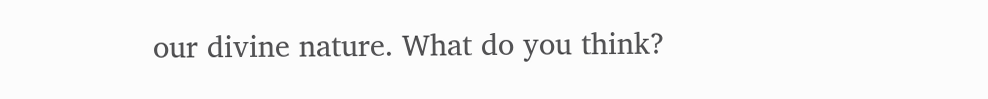our divine nature. What do you think?